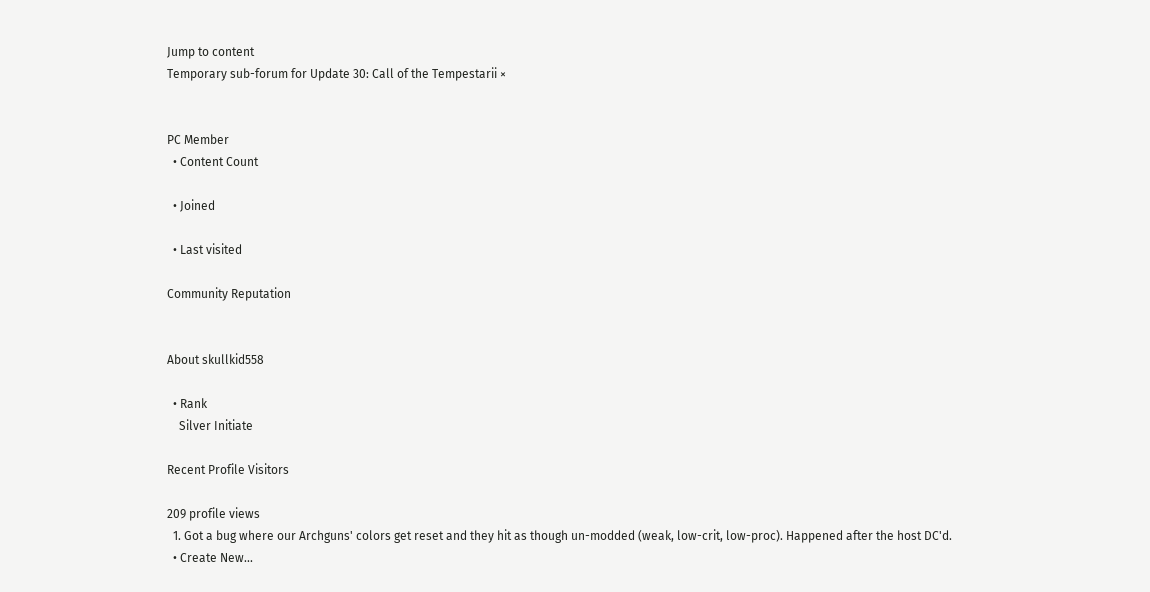Jump to content
Temporary sub-forum for Update 30: Call of the Tempestarii ×


PC Member
  • Content Count

  • Joined

  • Last visited

Community Reputation


About skullkid558

  • Rank
    Silver Initiate

Recent Profile Visitors

209 profile views
  1. Got a bug where our Archguns' colors get reset and they hit as though un-modded (weak, low-crit, low-proc). Happened after the host DC'd.
  • Create New...